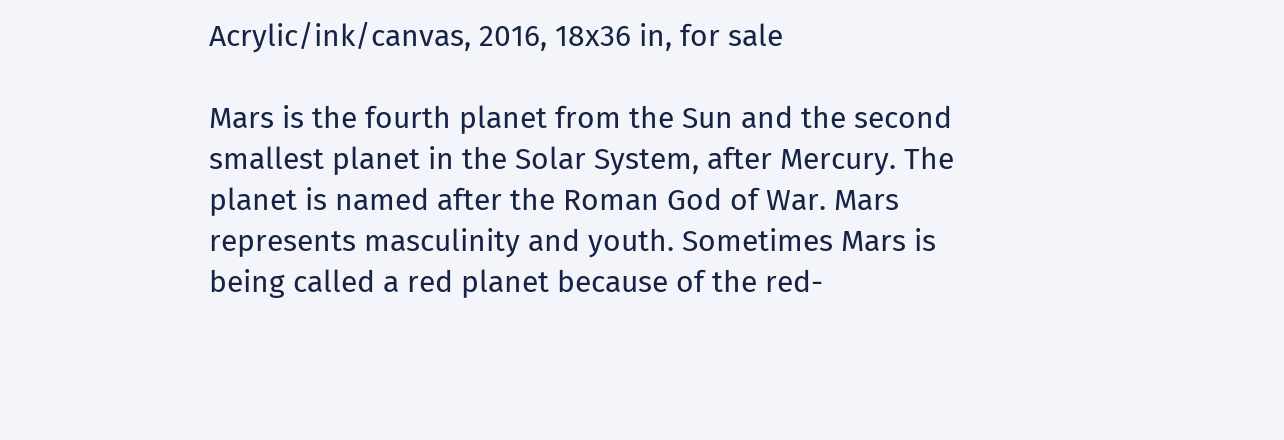Acrylic/ink/canvas, 2016, 18x36 in, for sale

Mars is the fourth planet from the Sun and the second smallest planet in the Solar System, after Mercury. The planet is named after the Roman God of War. Mars represents masculinity and youth. Sometimes Mars is being called a red planet because of the red-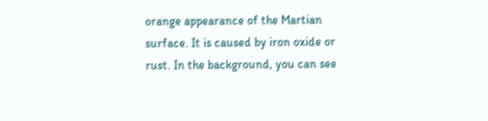orange appearance of the Martian surface. It is caused by iron oxide or rust. In the background, you can see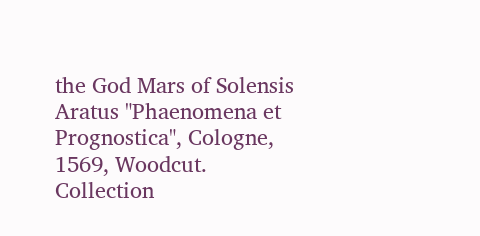the God Mars of Solensis Aratus "Phaenomena et Prognostica", Cologne, 1569, Woodcut. Collection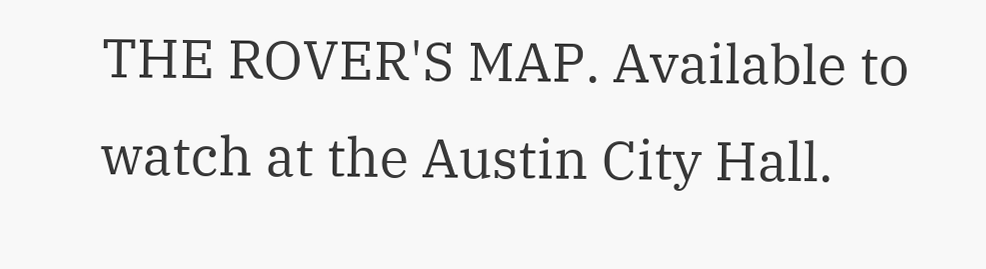THE ROVER'S MAP. Available to watch at the Austin City Hall.